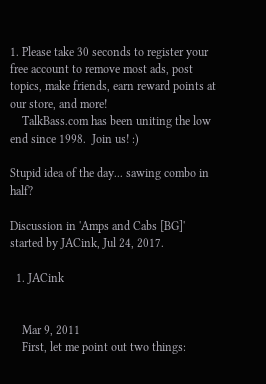1. Please take 30 seconds to register your free account to remove most ads, post topics, make friends, earn reward points at our store, and more!
    TalkBass.com has been uniting the low end since 1998.  Join us! :)

Stupid idea of the day... sawing combo in half?

Discussion in 'Amps and Cabs [BG]' started by JACink, Jul 24, 2017.

  1. JACink


    Mar 9, 2011
    First, let me point out two things: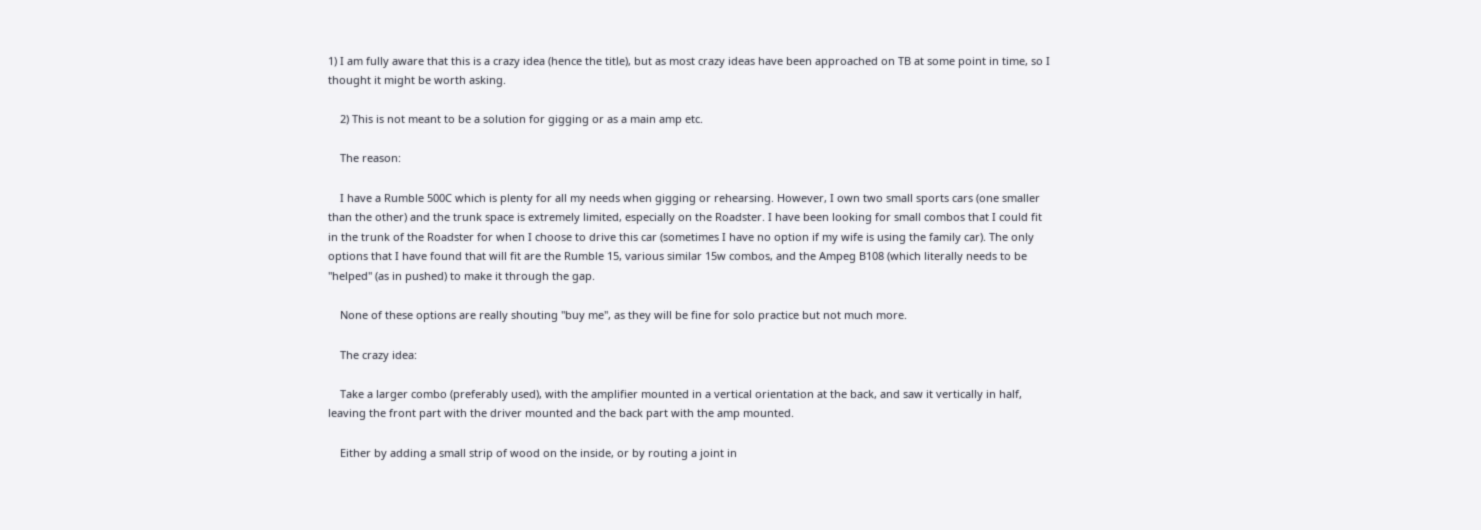1) I am fully aware that this is a crazy idea (hence the title), but as most crazy ideas have been approached on TB at some point in time, so I thought it might be worth asking.

    2) This is not meant to be a solution for gigging or as a main amp etc.

    The reason:

    I have a Rumble 500C which is plenty for all my needs when gigging or rehearsing. However, I own two small sports cars (one smaller than the other) and the trunk space is extremely limited, especially on the Roadster. I have been looking for small combos that I could fit in the trunk of the Roadster for when I choose to drive this car (sometimes I have no option if my wife is using the family car). The only options that I have found that will fit are the Rumble 15, various similar 15w combos, and the Ampeg B108 (which literally needs to be "helped" (as in pushed) to make it through the gap.

    None of these options are really shouting "buy me", as they will be fine for solo practice but not much more.

    The crazy idea:

    Take a larger combo (preferably used), with the amplifier mounted in a vertical orientation at the back, and saw it vertically in half, leaving the front part with the driver mounted and the back part with the amp mounted.

    Either by adding a small strip of wood on the inside, or by routing a joint in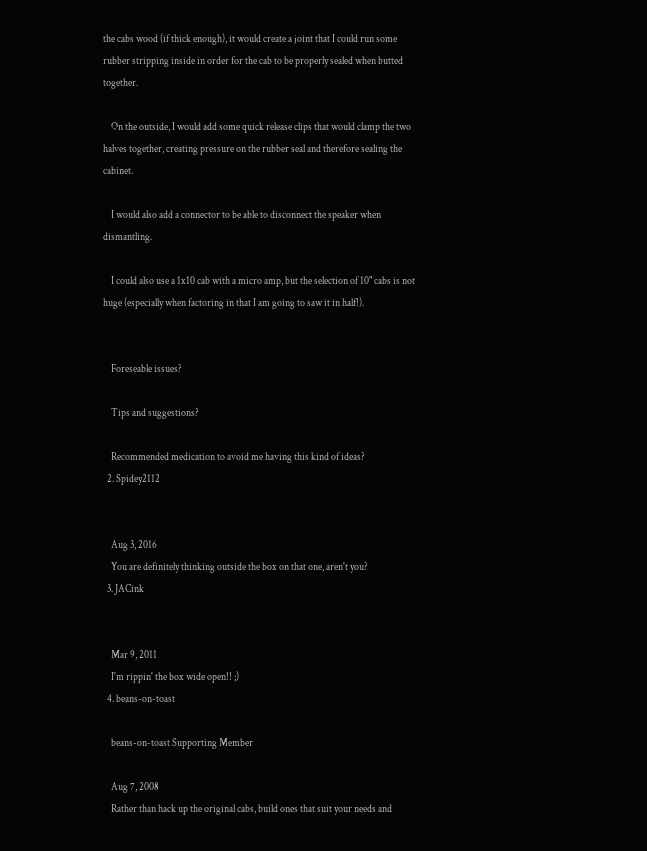the cabs wood (if thick enough), it would create a joint that I could run some rubber stripping inside in order for the cab to be properly sealed when butted together.

    On the outside, I would add some quick release clips that would clamp the two halves together, creating pressure on the rubber seal and therefore sealing the cabinet.

    I would also add a connector to be able to disconnect the speaker when dismantling.

    I could also use a 1x10 cab with a micro amp, but the selection of 10" cabs is not huge (especially when factoring in that I am going to saw it in half!).


    Foreseable issues?

    Tips and suggestions?

    Recommended medication to avoid me having this kind of ideas?
  2. Spidey2112


    Aug 3, 2016
    You are definitely thinking outside the box on that one, aren't you?
  3. JACink


    Mar 9, 2011
    I'm rippin' the box wide open!! ;)
  4. beans-on-toast

    beans-on-toast Supporting Member

    Aug 7, 2008
    Rather than hack up the original cabs, build ones that suit your needs and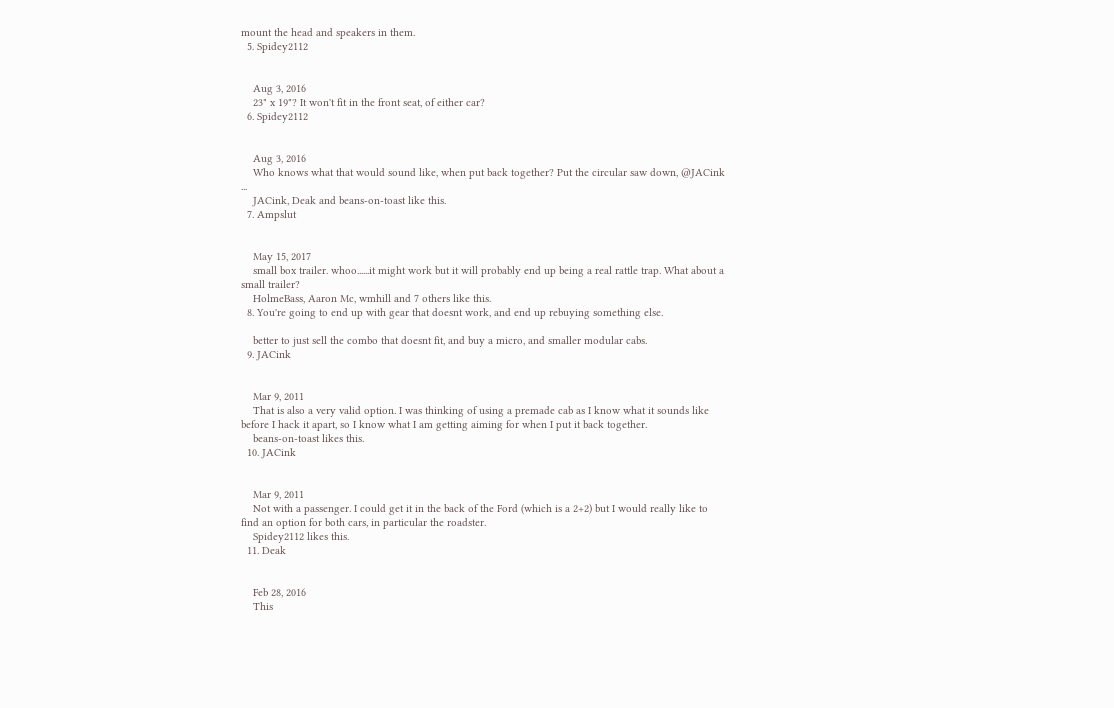mount the head and speakers in them.
  5. Spidey2112


    Aug 3, 2016
    23" x 19"? It won't fit in the front seat, of either car?
  6. Spidey2112


    Aug 3, 2016
    Who knows what that would sound like, when put back together? Put the circular saw down, @JACink ...
    JACink, Deak and beans-on-toast like this.
  7. Ampslut


    May 15, 2017
    small box trailer. whoo......it might work but it will probably end up being a real rattle trap. What about a small trailer?
    HolmeBass, Aaron Mc, wmhill and 7 others like this.
  8. You're going to end up with gear that doesnt work, and end up rebuying something else.

    better to just sell the combo that doesnt fit, and buy a micro, and smaller modular cabs.
  9. JACink


    Mar 9, 2011
    That is also a very valid option. I was thinking of using a premade cab as I know what it sounds like before I hack it apart, so I know what I am getting aiming for when I put it back together.
    beans-on-toast likes this.
  10. JACink


    Mar 9, 2011
    Not with a passenger. I could get it in the back of the Ford (which is a 2+2) but I would really like to find an option for both cars, in particular the roadster.
    Spidey2112 likes this.
  11. Deak


    Feb 28, 2016
    This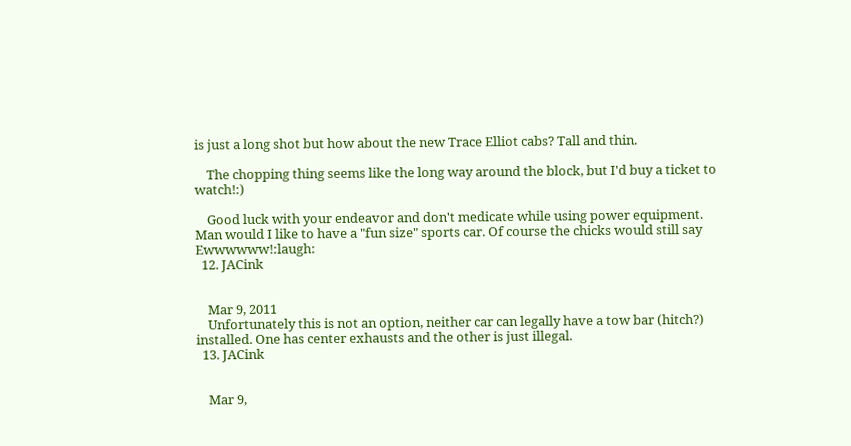is just a long shot but how about the new Trace Elliot cabs? Tall and thin.

    The chopping thing seems like the long way around the block, but I'd buy a ticket to watch!:)

    Good luck with your endeavor and don't medicate while using power equipment. Man would I like to have a "fun size" sports car. Of course the chicks would still say Ewwwwww!:laugh:
  12. JACink


    Mar 9, 2011
    Unfortunately this is not an option, neither car can legally have a tow bar (hitch?) installed. One has center exhausts and the other is just illegal.
  13. JACink


    Mar 9,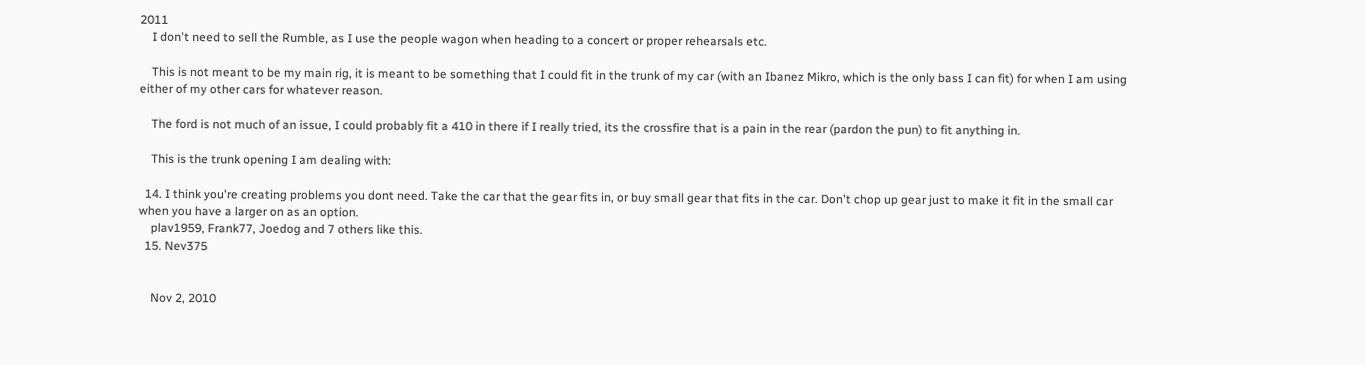2011
    I don't need to sell the Rumble, as I use the people wagon when heading to a concert or proper rehearsals etc.

    This is not meant to be my main rig, it is meant to be something that I could fit in the trunk of my car (with an Ibanez Mikro, which is the only bass I can fit) for when I am using either of my other cars for whatever reason.

    The ford is not much of an issue, I could probably fit a 410 in there if I really tried, its the crossfire that is a pain in the rear (pardon the pun) to fit anything in.

    This is the trunk opening I am dealing with:

  14. I think you're creating problems you dont need. Take the car that the gear fits in, or buy small gear that fits in the car. Don't chop up gear just to make it fit in the small car when you have a larger on as an option.
    plav1959, Frank77, Joedog and 7 others like this.
  15. Nev375


    Nov 2, 2010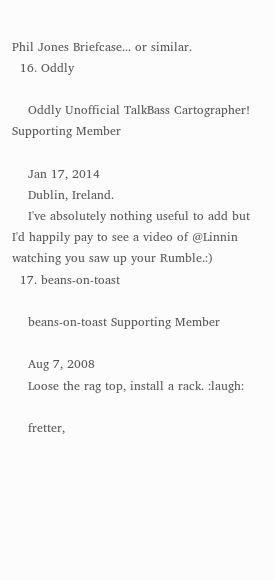Phil Jones Briefcase... or similar.
  16. Oddly

    Oddly Unofficial TalkBass Cartographer! Supporting Member

    Jan 17, 2014
    Dublin, Ireland.
    I've absolutely nothing useful to add but I'd happily pay to see a video of @Linnin watching you saw up your Rumble.:)
  17. beans-on-toast

    beans-on-toast Supporting Member

    Aug 7, 2008
    Loose the rag top, install a rack. :laugh:

    fretter,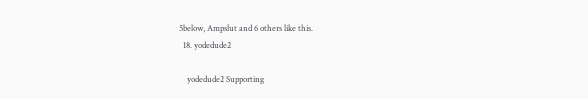5below, Ampslut and 6 others like this.
  18. yodedude2

    yodedude2 Supporting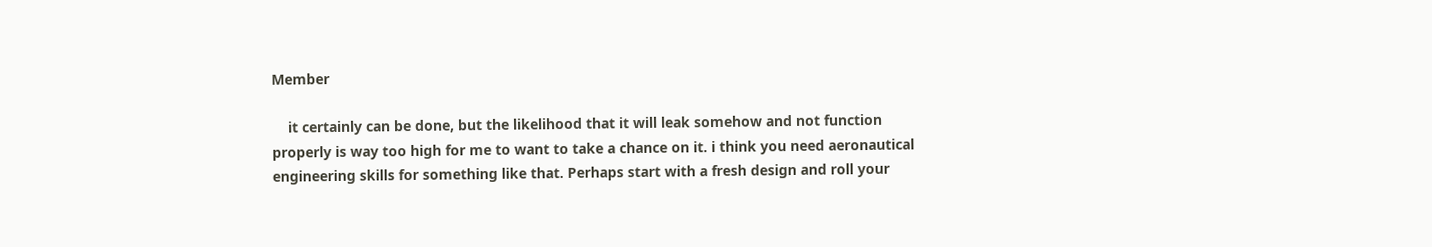Member

    it certainly can be done, but the likelihood that it will leak somehow and not function properly is way too high for me to want to take a chance on it. i think you need aeronautical engineering skills for something like that. Perhaps start with a fresh design and roll your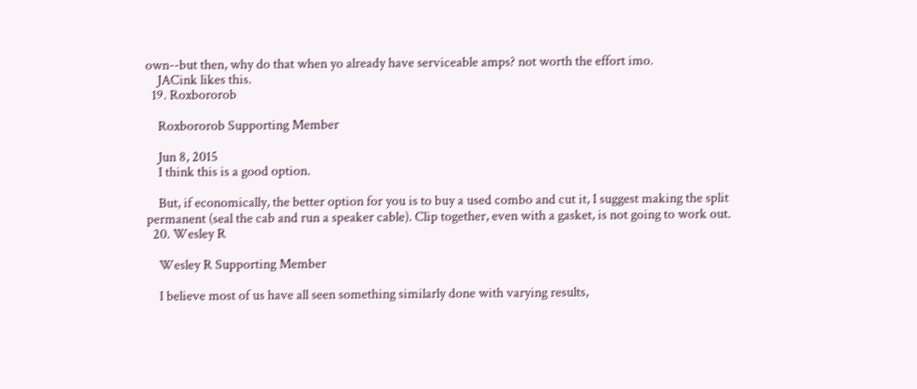own--but then, why do that when yo already have serviceable amps? not worth the effort imo.
    JACink likes this.
  19. Roxbororob

    Roxbororob Supporting Member

    Jun 8, 2015
    I think this is a good option.

    But, if economically, the better option for you is to buy a used combo and cut it, I suggest making the split permanent (seal the cab and run a speaker cable). Clip together, even with a gasket, is not going to work out.
  20. Wesley R

    Wesley R Supporting Member

    I believe most of us have all seen something similarly done with varying results,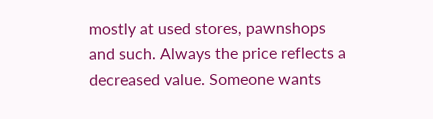mostly at used stores, pawnshops and such. Always the price reflects a decreased value. Someone wants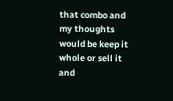that combo and my thoughts would be keep it whole or sell it and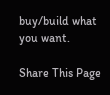buy/build what you want.

Share This Page